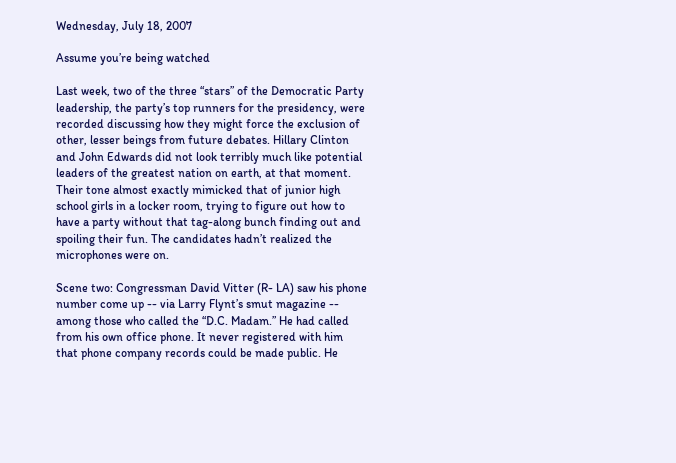Wednesday, July 18, 2007

Assume you’re being watched

Last week, two of the three “stars” of the Democratic Party leadership, the party’s top runners for the presidency, were recorded discussing how they might force the exclusion of other, lesser beings from future debates. Hillary Clinton and John Edwards did not look terribly much like potential leaders of the greatest nation on earth, at that moment. Their tone almost exactly mimicked that of junior high school girls in a locker room, trying to figure out how to have a party without that tag-along bunch finding out and spoiling their fun. The candidates hadn’t realized the microphones were on.

Scene two: Congressman David Vitter (R- LA) saw his phone number come up -- via Larry Flynt’s smut magazine -- among those who called the “D.C. Madam.” He had called from his own office phone. It never registered with him that phone company records could be made public. He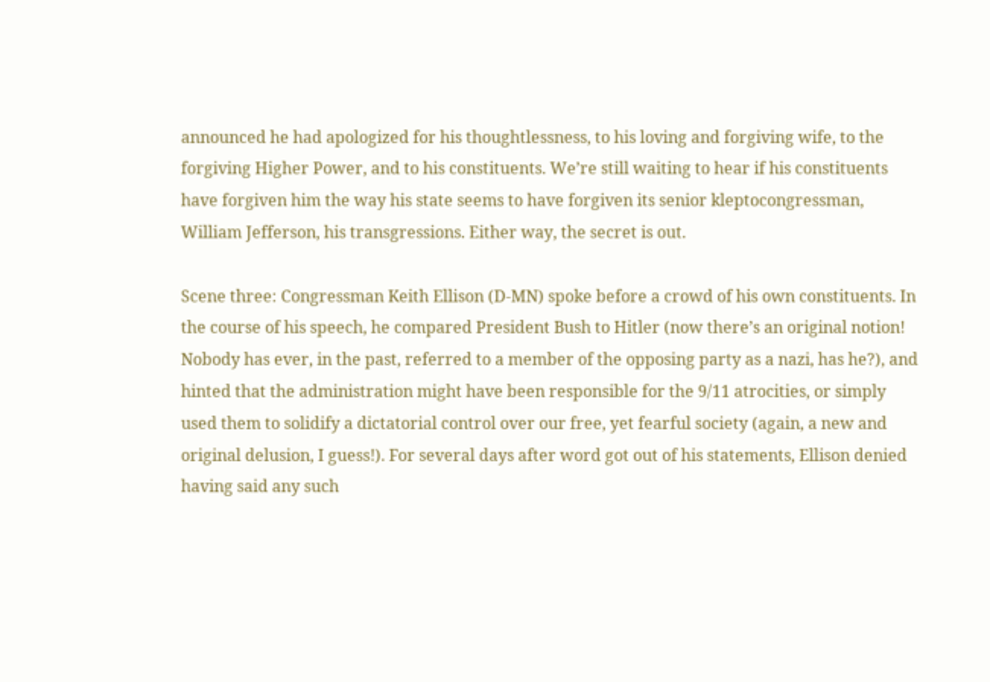announced he had apologized for his thoughtlessness, to his loving and forgiving wife, to the forgiving Higher Power, and to his constituents. We’re still waiting to hear if his constituents have forgiven him the way his state seems to have forgiven its senior kleptocongressman, William Jefferson, his transgressions. Either way, the secret is out.

Scene three: Congressman Keith Ellison (D-MN) spoke before a crowd of his own constituents. In the course of his speech, he compared President Bush to Hitler (now there’s an original notion! Nobody has ever, in the past, referred to a member of the opposing party as a nazi, has he?), and hinted that the administration might have been responsible for the 9/11 atrocities, or simply used them to solidify a dictatorial control over our free, yet fearful society (again, a new and original delusion, I guess!). For several days after word got out of his statements, Ellison denied having said any such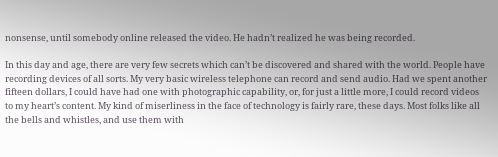nonsense, until somebody online released the video. He hadn’t realized he was being recorded.

In this day and age, there are very few secrets which can’t be discovered and shared with the world. People have recording devices of all sorts. My very basic wireless telephone can record and send audio. Had we spent another fifteen dollars, I could have had one with photographic capability, or, for just a little more, I could record videos to my heart’s content. My kind of miserliness in the face of technology is fairly rare, these days. Most folks like all the bells and whistles, and use them with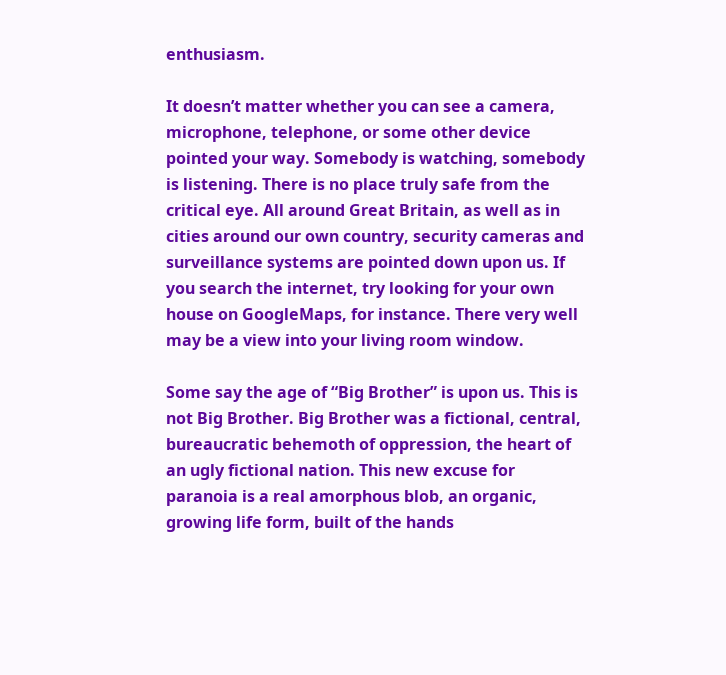enthusiasm.

It doesn’t matter whether you can see a camera, microphone, telephone, or some other device pointed your way. Somebody is watching, somebody is listening. There is no place truly safe from the critical eye. All around Great Britain, as well as in cities around our own country, security cameras and surveillance systems are pointed down upon us. If you search the internet, try looking for your own house on GoogleMaps, for instance. There very well may be a view into your living room window.

Some say the age of “Big Brother” is upon us. This is not Big Brother. Big Brother was a fictional, central, bureaucratic behemoth of oppression, the heart of an ugly fictional nation. This new excuse for paranoia is a real amorphous blob, an organic, growing life form, built of the hands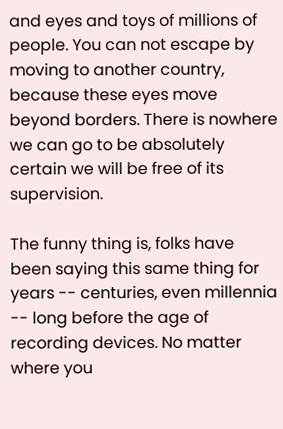and eyes and toys of millions of people. You can not escape by moving to another country, because these eyes move beyond borders. There is nowhere we can go to be absolutely certain we will be free of its supervision.

The funny thing is, folks have been saying this same thing for years -- centuries, even millennia -- long before the age of recording devices. No matter where you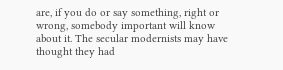are, if you do or say something, right or wrong, somebody important will know about it. The secular modernists may have thought they had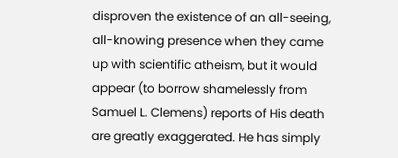disproven the existence of an all-seeing, all-knowing presence when they came up with scientific atheism, but it would appear (to borrow shamelessly from Samuel L. Clemens) reports of His death are greatly exaggerated. He has simply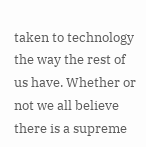taken to technology the way the rest of us have. Whether or not we all believe there is a supreme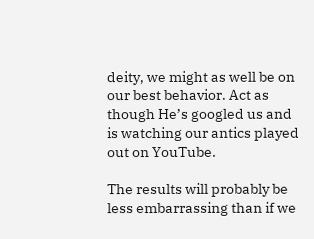deity, we might as well be on our best behavior. Act as though He’s googled us and is watching our antics played out on YouTube.

The results will probably be less embarrassing than if we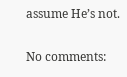assume He’s not.

No comments: